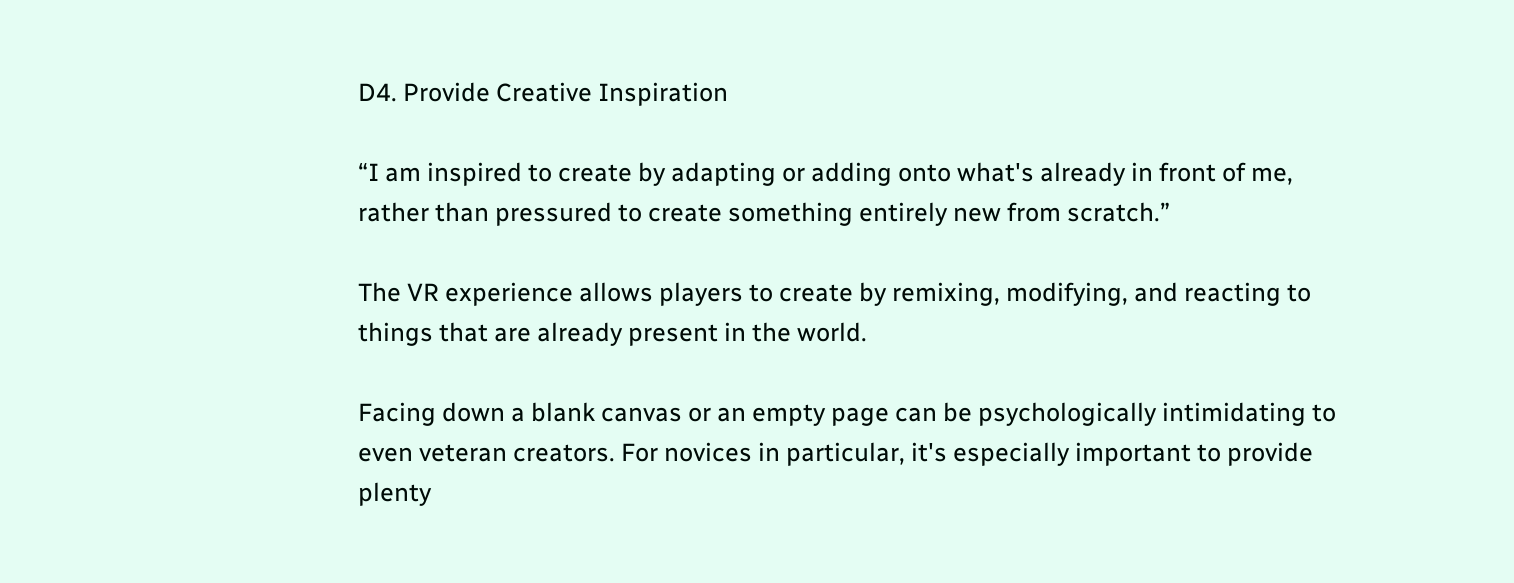D4. Provide Creative Inspiration

“I am inspired to create by adapting or adding onto what's already in front of me, rather than pressured to create something entirely new from scratch.”

The VR experience allows players to create by remixing, modifying, and reacting to things that are already present in the world.

Facing down a blank canvas or an empty page can be psychologically intimidating to even veteran creators. For novices in particular, it's especially important to provide plenty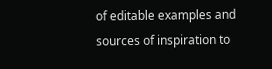of editable examples and sources of inspiration to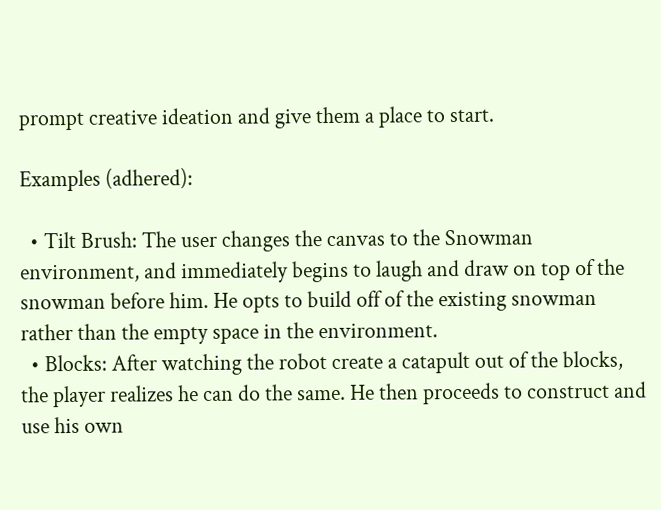prompt creative ideation and give them a place to start.

Examples (adhered):

  • Tilt Brush: The user changes the canvas to the Snowman environment, and immediately begins to laugh and draw on top of the snowman before him. He opts to build off of the existing snowman rather than the empty space in the environment.
  • Blocks: After watching the robot create a catapult out of the blocks, the player realizes he can do the same. He then proceeds to construct and use his own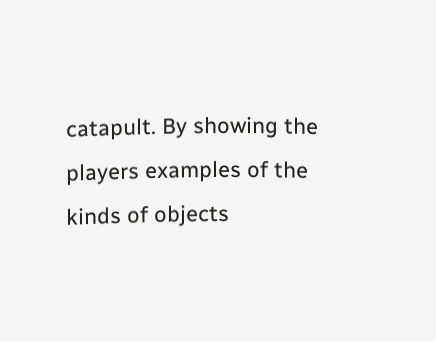catapult. By showing the players examples of the kinds of objects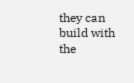they can build with the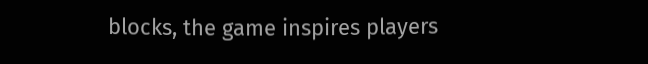blocks, the game inspires players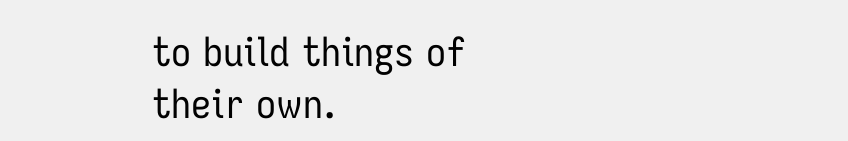to build things of their own.